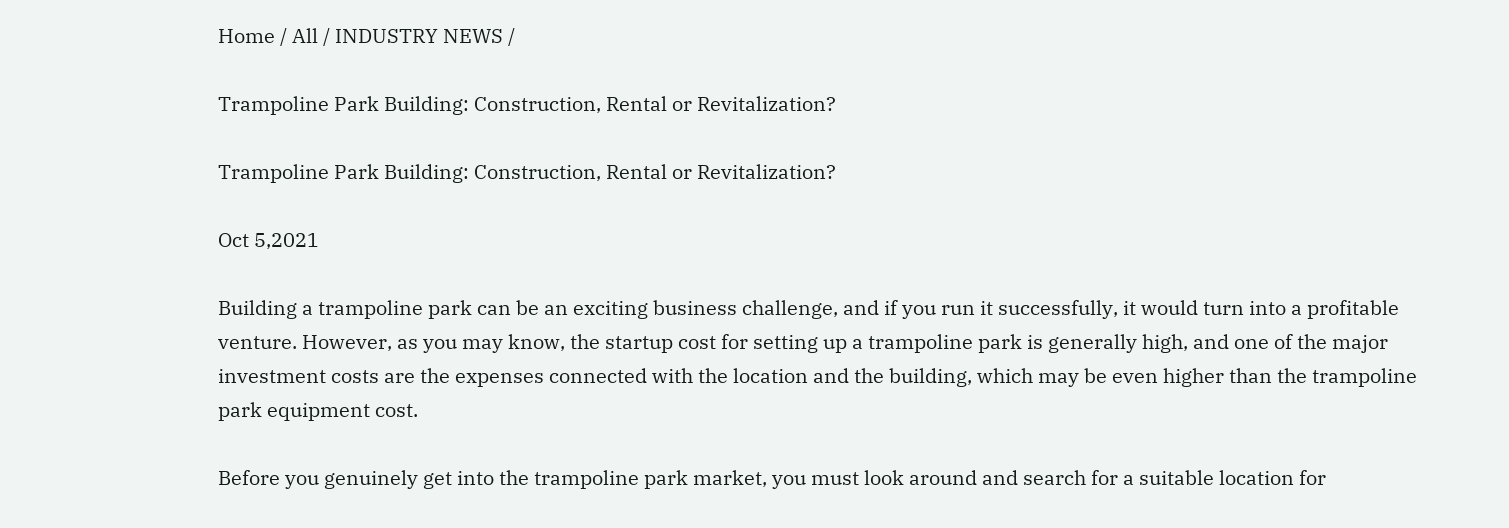Home / All / INDUSTRY NEWS /

Trampoline Park Building: Construction, Rental or Revitalization?

Trampoline Park Building: Construction, Rental or Revitalization?

Oct 5,2021

Building a trampoline park can be an exciting business challenge, and if you run it successfully, it would turn into a profitable venture. However, as you may know, the startup cost for setting up a trampoline park is generally high, and one of the major investment costs are the expenses connected with the location and the building, which may be even higher than the trampoline park equipment cost.

Before you genuinely get into the trampoline park market, you must look around and search for a suitable location for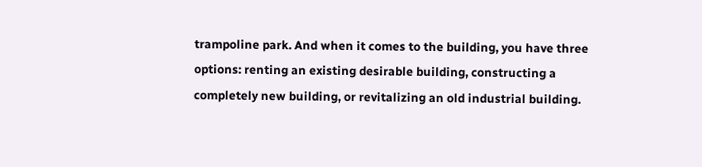trampoline park. And when it comes to the building, you have three options: renting an existing desirable building, constructing a completely new building, or revitalizing an old industrial building.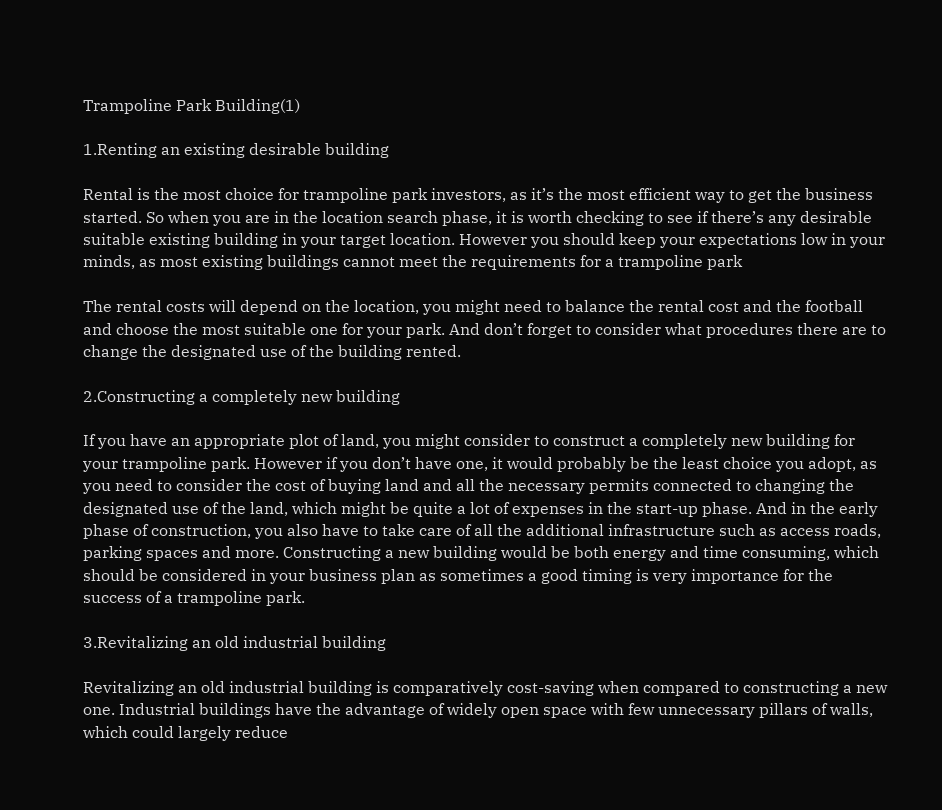Trampoline Park Building(1)

1.Renting an existing desirable building

Rental is the most choice for trampoline park investors, as it’s the most efficient way to get the business started. So when you are in the location search phase, it is worth checking to see if there’s any desirable suitable existing building in your target location. However you should keep your expectations low in your minds, as most existing buildings cannot meet the requirements for a trampoline park

The rental costs will depend on the location, you might need to balance the rental cost and the football and choose the most suitable one for your park. And don’t forget to consider what procedures there are to change the designated use of the building rented.

2.Constructing a completely new building

If you have an appropriate plot of land, you might consider to construct a completely new building for your trampoline park. However if you don’t have one, it would probably be the least choice you adopt, as you need to consider the cost of buying land and all the necessary permits connected to changing the designated use of the land, which might be quite a lot of expenses in the start-up phase. And in the early phase of construction, you also have to take care of all the additional infrastructure such as access roads, parking spaces and more. Constructing a new building would be both energy and time consuming, which should be considered in your business plan as sometimes a good timing is very importance for the success of a trampoline park.

3.Revitalizing an old industrial building

Revitalizing an old industrial building is comparatively cost-saving when compared to constructing a new one. Industrial buildings have the advantage of widely open space with few unnecessary pillars of walls, which could largely reduce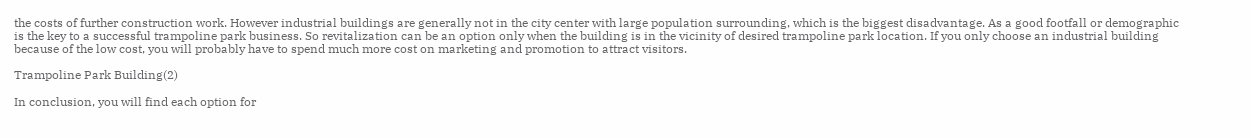the costs of further construction work. However industrial buildings are generally not in the city center with large population surrounding, which is the biggest disadvantage. As a good footfall or demographic is the key to a successful trampoline park business. So revitalization can be an option only when the building is in the vicinity of desired trampoline park location. If you only choose an industrial building because of the low cost, you will probably have to spend much more cost on marketing and promotion to attract visitors.

Trampoline Park Building(2)

In conclusion, you will find each option for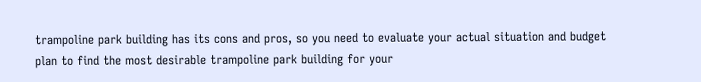trampoline park building has its cons and pros, so you need to evaluate your actual situation and budget plan to find the most desirable trampoline park building for your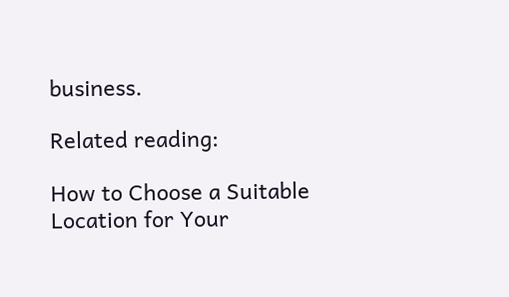business.

Related reading:

How to Choose a Suitable Location for Your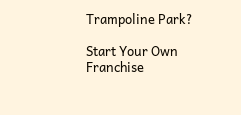Trampoline Park?

Start Your Own Franchise